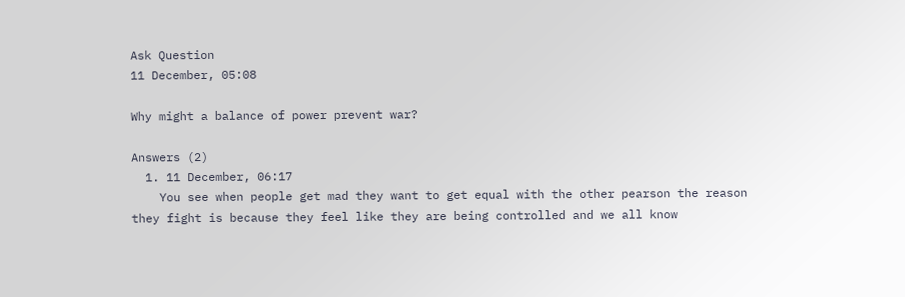Ask Question
11 December, 05:08

Why might a balance of power prevent war?

Answers (2)
  1. 11 December, 06:17
    You see when people get mad they want to get equal with the other pearson the reason they fight is because they feel like they are being controlled and we all know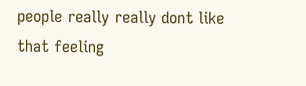people really really dont like that feeling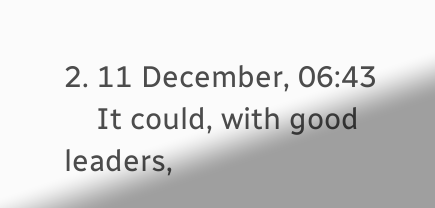2. 11 December, 06:43
    It could, with good leaders,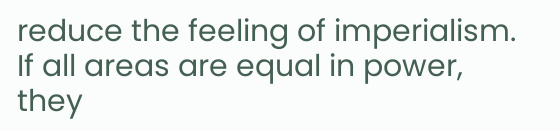reduce the feeling of imperialism. If all areas are equal in power, they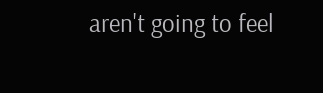aren't going to feel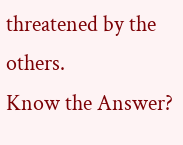threatened by the others.
Know the Answer?